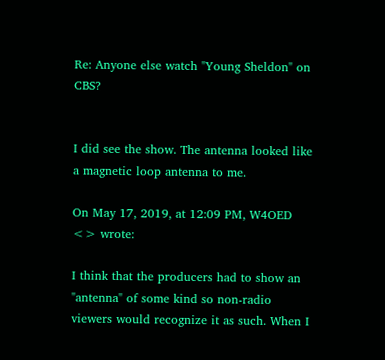Re: Anyone else watch "Young Sheldon" on CBS?


I did see the show. The antenna looked like a magnetic loop antenna to me.

On May 17, 2019, at 12:09 PM, W4OED <> wrote:

I think that the producers had to show an "antenna" of some kind so non-radio viewers would recognize it as such. When I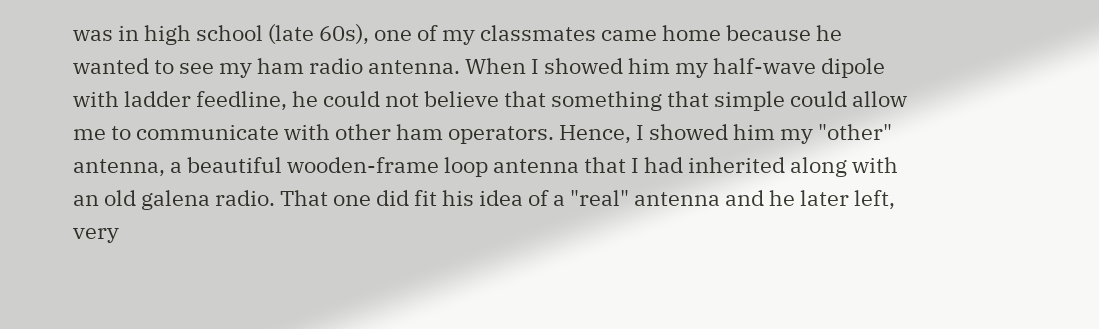was in high school (late 60s), one of my classmates came home because he wanted to see my ham radio antenna. When I showed him my half-wave dipole with ladder feedline, he could not believe that something that simple could allow me to communicate with other ham operators. Hence, I showed him my "other" antenna, a beautiful wooden-frame loop antenna that I had inherited along with an old galena radio. That one did fit his idea of a "real" antenna and he later left, very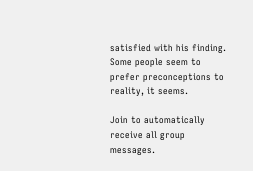satisfied with his finding. Some people seem to prefer preconceptions to reality, it seems.

Join to automatically receive all group messages.